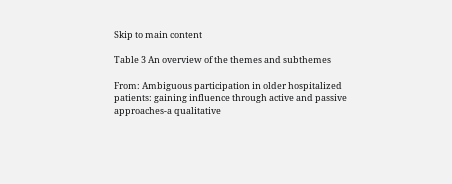Skip to main content

Table 3 An overview of the themes and subthemes

From: Ambiguous participation in older hospitalized patients: gaining influence through active and passive approaches-a qualitative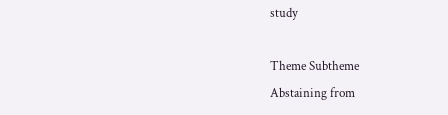study

Theme Subtheme
Abstaining from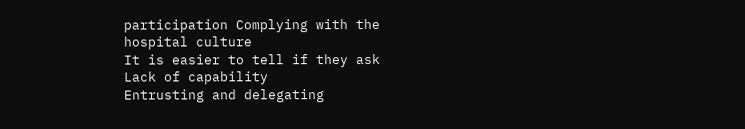participation Complying with the hospital culture
It is easier to tell if they ask
Lack of capability
Entrusting and delegating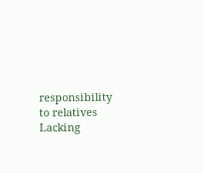responsibility to relatives Lacking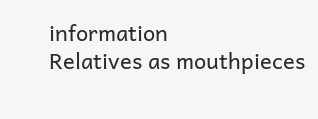information
Relatives as mouthpieces